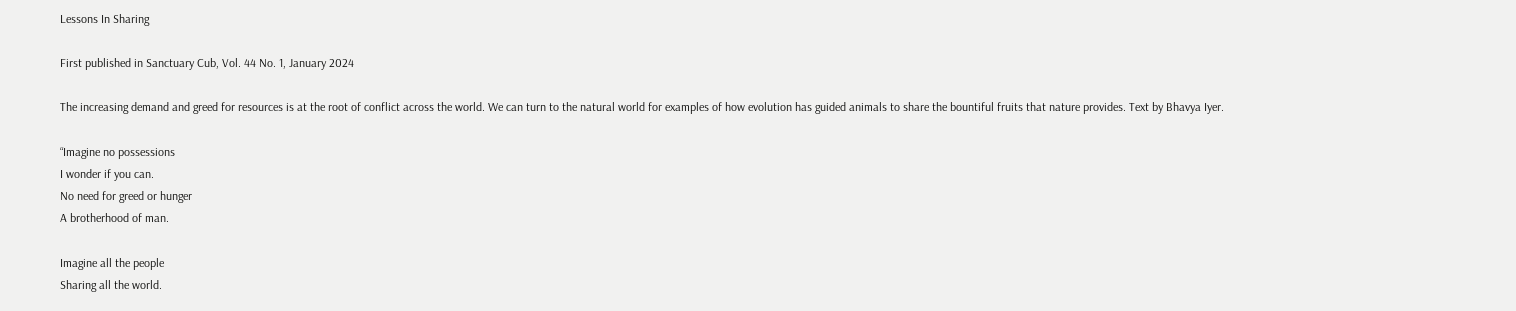Lessons In Sharing

First published in Sanctuary Cub, Vol. 44 No. 1, January 2024

The increasing demand and greed for resources is at the root of conflict across the world. We can turn to the natural world for examples of how evolution has guided animals to share the bountiful fruits that nature provides. Text by Bhavya Iyer.

“Imagine no possessions
I wonder if you can.
No need for greed or hunger
A brotherhood of man.

Imagine all the people
Sharing all the world.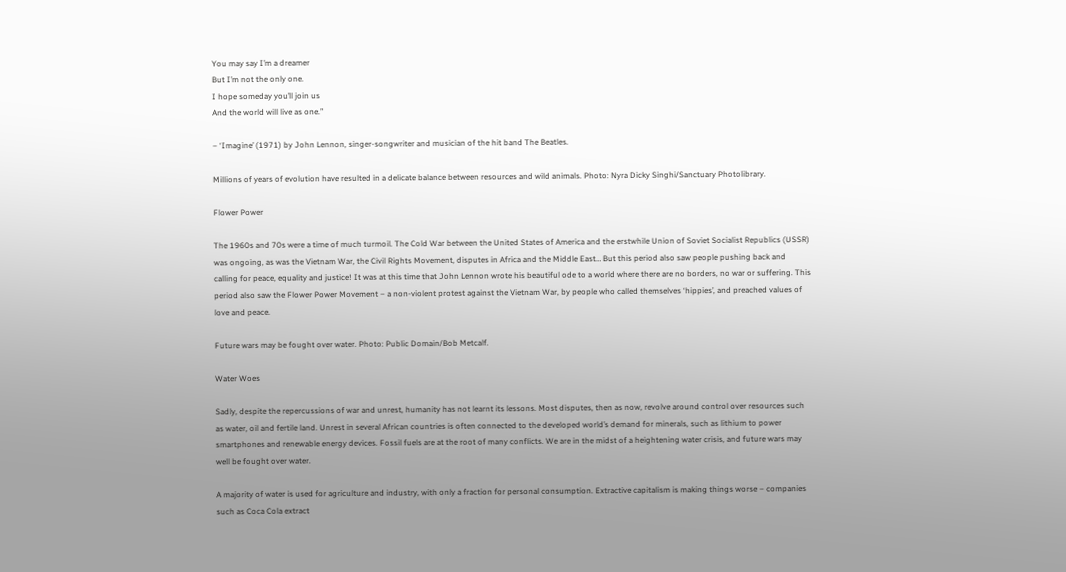You may say I’m a dreamer
But I’m not the only one.
I hope someday you’ll join us
And the world will live as one.”

– ‘Imagine’ (1971) by John Lennon, singer-songwriter and musician of the hit band The Beatles.

Millions of years of evolution have resulted in a delicate balance between resources and wild animals. Photo: Nyra Dicky Singhi/Sanctuary Photolibrary.

Flower Power

The 1960s and 70s were a time of much turmoil. The Cold War between the United States of America and the erstwhile Union of Soviet Socialist Republics (USSR) was ongoing, as was the Vietnam War, the Civil Rights Movement, disputes in Africa and the Middle East… But this period also saw people pushing back and calling for peace, equality and justice! It was at this time that John Lennon wrote his beautiful ode to a world where there are no borders, no war or suffering. This period also saw the Flower Power Movement – a non-violent protest against the Vietnam War, by people who called themselves ‘hippies’, and preached values of love and peace.

Future wars may be fought over water. Photo: Public Domain/Bob Metcalf.

Water Woes

Sadly, despite the repercussions of war and unrest, humanity has not learnt its lessons. Most disputes, then as now, revolve around control over resources such as water, oil and fertile land. Unrest in several African countries is often connected to the developed world’s demand for minerals, such as lithium to power smartphones and renewable energy devices. Fossil fuels are at the root of many conflicts. We are in the midst of a heightening water crisis, and future wars may well be fought over water.

A majority of water is used for agriculture and industry, with only a fraction for personal consumption. Extractive capitalism is making things worse – companies such as Coca Cola extract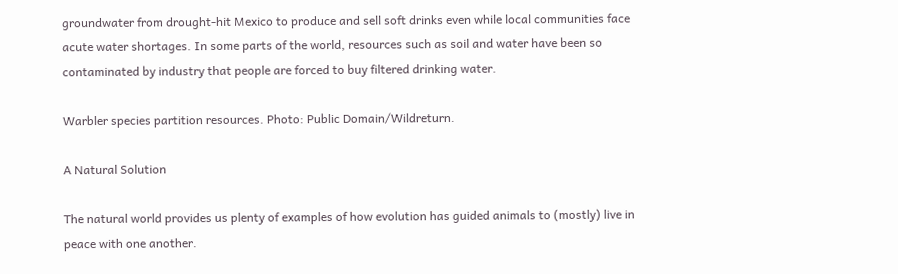groundwater from drought-hit Mexico to produce and sell soft drinks even while local communities face acute water shortages. In some parts of the world, resources such as soil and water have been so contaminated by industry that people are forced to buy filtered drinking water.

Warbler species partition resources. Photo: Public Domain/Wildreturn.

A Natural Solution

The natural world provides us plenty of examples of how evolution has guided animals to (mostly) live in peace with one another.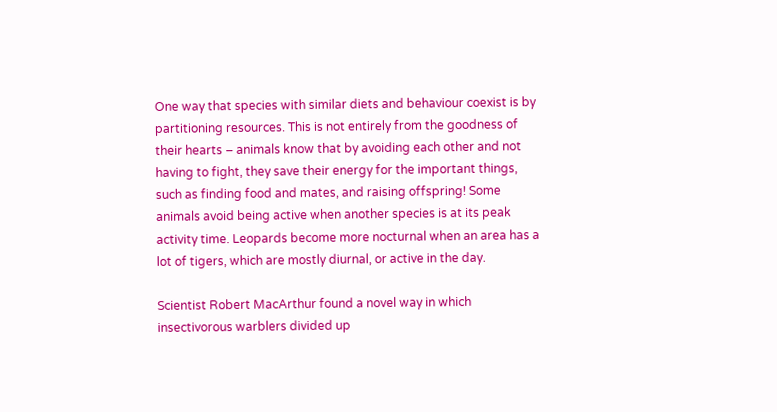One way that species with similar diets and behaviour coexist is by partitioning resources. This is not entirely from the goodness of their hearts – animals know that by avoiding each other and not having to fight, they save their energy for the important things, such as finding food and mates, and raising offspring! Some animals avoid being active when another species is at its peak activity time. Leopards become more nocturnal when an area has a lot of tigers, which are mostly diurnal, or active in the day.

Scientist Robert MacArthur found a novel way in which insectivorous warblers divided up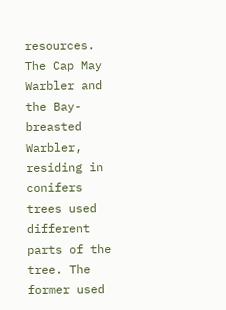resources. The Cap May Warbler and the Bay-breasted Warbler, residing in conifers trees used different parts of the tree. The former used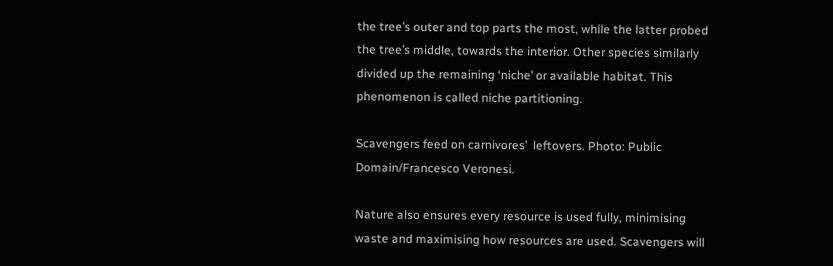the tree’s outer and top parts the most, while the latter probed the tree’s middle, towards the interior. Other species similarly divided up the remaining ‘niche’ or available habitat. This phenomenon is called niche partitioning.

Scavengers feed on carnivores’  leftovers. Photo: Public Domain/Francesco Veronesi.

Nature also ensures every resource is used fully, minimising waste and maximising how resources are used. Scavengers will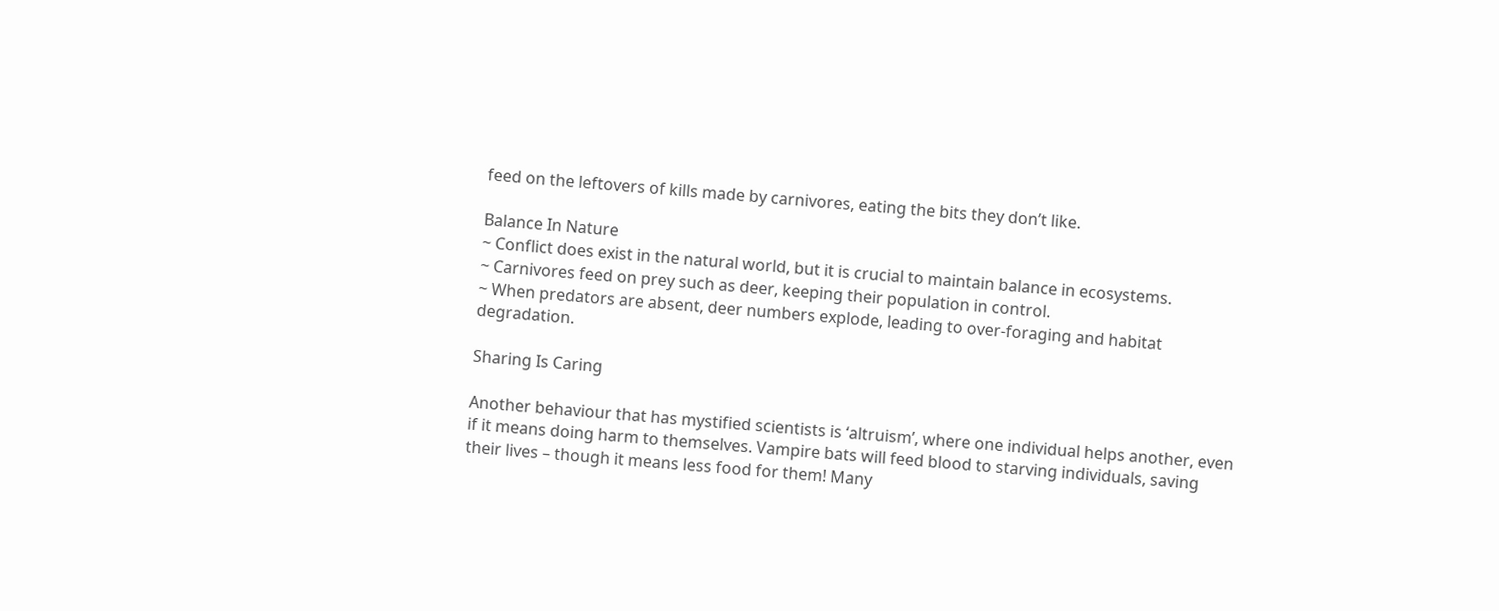feed on the leftovers of kills made by carnivores, eating the bits they don’t like.

Balance In Nature
~ Conflict does exist in the natural world, but it is crucial to maintain balance in ecosystems.
~ Carnivores feed on prey such as deer, keeping their population in control.
~ When predators are absent, deer numbers explode, leading to over-foraging and habitat degradation.

Sharing Is Caring

Another behaviour that has mystified scientists is ‘altruism’, where one individual helps another, even if it means doing harm to themselves. Vampire bats will feed blood to starving individuals, saving their lives – though it means less food for them! Many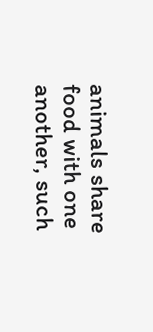animals share food with one another, such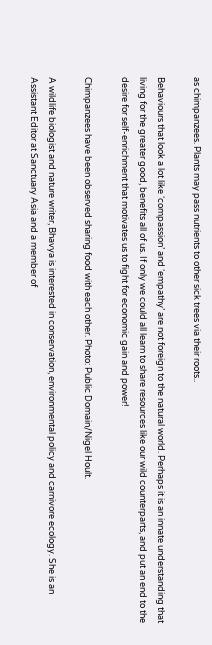as chimpanzees. Plants may pass nutrients to other sick trees via their roots..

Behaviours that look a lot like ‘compassion’ and ‘empathy’ are not foreign to the natural world. Perhaps it is an innate understanding that living for the greater good, benefits all of us. If only we could all learn to share resources like our wild counterparts, and put an end to the desire for self-enrichment that motivates us to fight for economic gain and power!

Chimpanzees have been observed sharing food with each other. Photo: Public Domain/Nigel Hoult.

A wildlife biologist and nature writer, Bhavya is interested in conservation, environmental policy and carnivore ecology. She is an Assistant Editor at Sanctuary Asia and a member of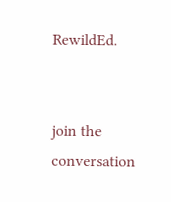RewildEd.


join the conversation